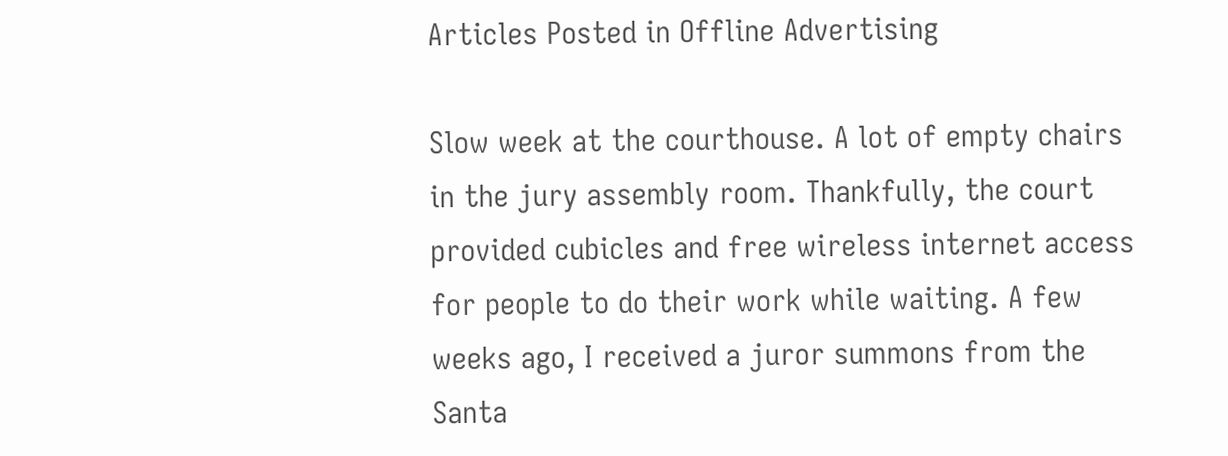Articles Posted in Offline Advertising

Slow week at the courthouse. A lot of empty chairs in the jury assembly room. Thankfully, the court provided cubicles and free wireless internet access for people to do their work while waiting. A few weeks ago, I received a juror summons from the Santa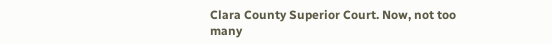Clara County Superior Court. Now, not too many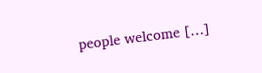people welcome […]